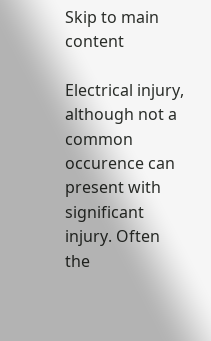Skip to main content

Electrical injury, although not a common occurence can present with significant injury. Often the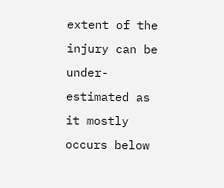extent of the injury can be under-estimated as it mostly occurs below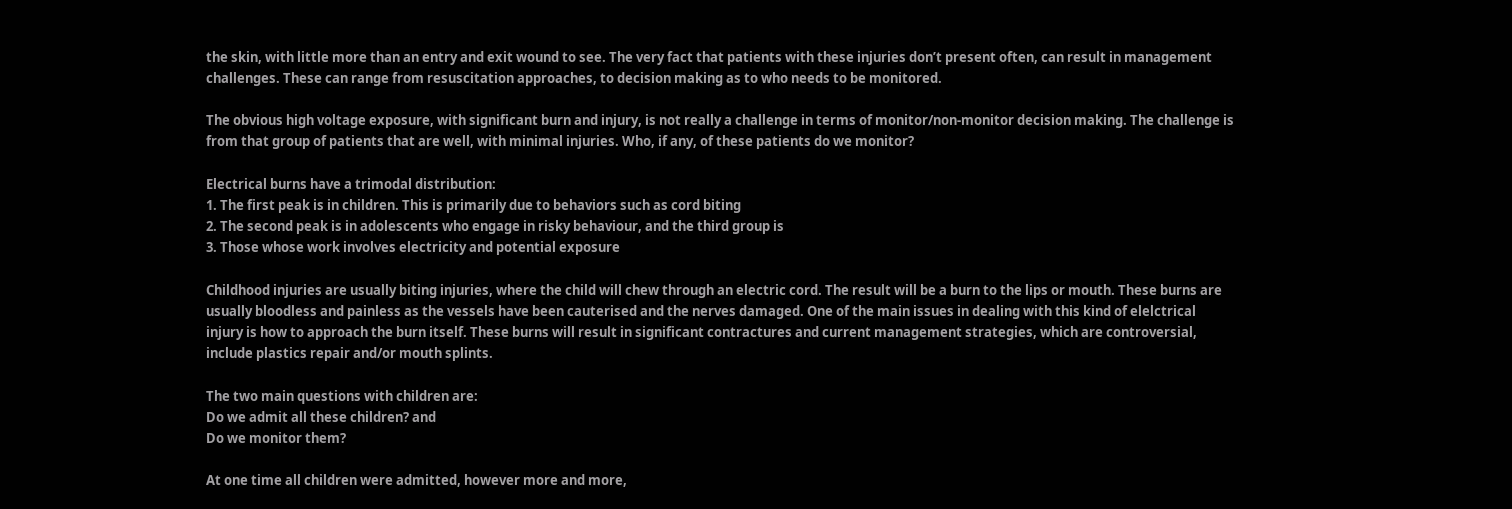the skin, with little more than an entry and exit wound to see. The very fact that patients with these injuries don’t present often, can result in management challenges. These can range from resuscitation approaches, to decision making as to who needs to be monitored.

The obvious high voltage exposure, with significant burn and injury, is not really a challenge in terms of monitor/non-monitor decision making. The challenge is from that group of patients that are well, with minimal injuries. Who, if any, of these patients do we monitor?

Electrical burns have a trimodal distribution:
1. The first peak is in children. This is primarily due to behaviors such as cord biting
2. The second peak is in adolescents who engage in risky behaviour, and the third group is
3. Those whose work involves electricity and potential exposure

Childhood injuries are usually biting injuries, where the child will chew through an electric cord. The result will be a burn to the lips or mouth. These burns are usually bloodless and painless as the vessels have been cauterised and the nerves damaged. One of the main issues in dealing with this kind of elelctrical injury is how to approach the burn itself. These burns will result in significant contractures and current management strategies, which are controversial,  include plastics repair and/or mouth splints.

The two main questions with children are:
Do we admit all these children? and
Do we monitor them?

At one time all children were admitted, however more and more,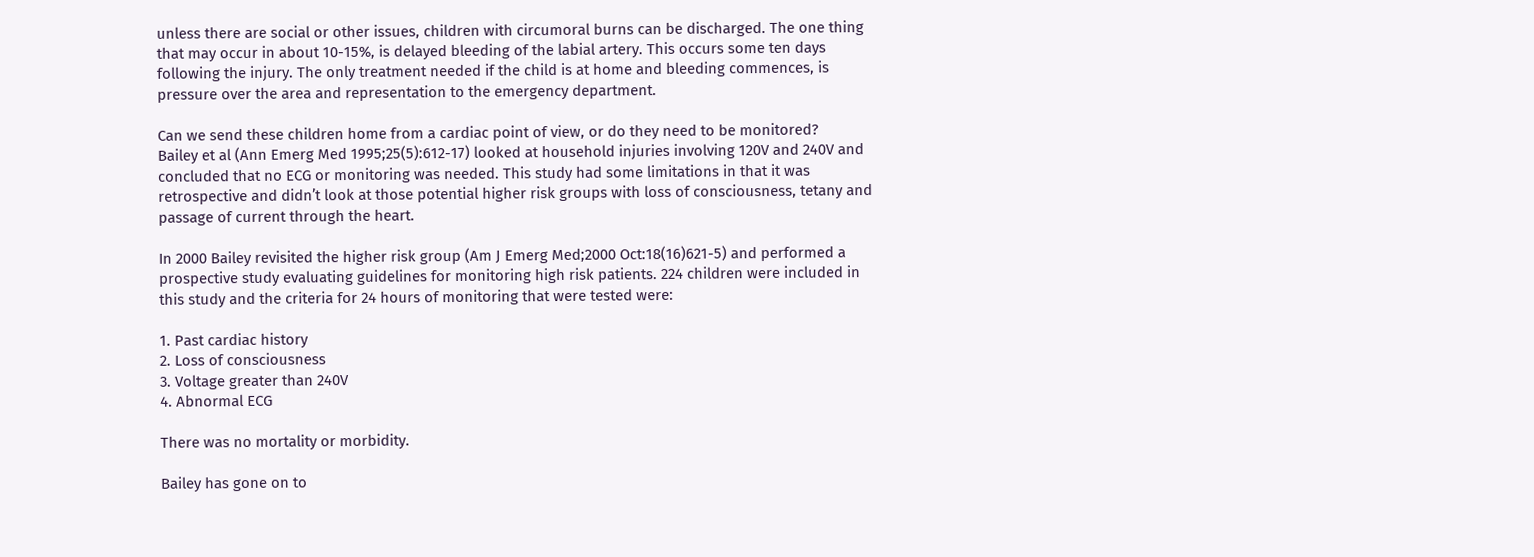unless there are social or other issues, children with circumoral burns can be discharged. The one thing that may occur in about 10-15%, is delayed bleeding of the labial artery. This occurs some ten days following the injury. The only treatment needed if the child is at home and bleeding commences, is pressure over the area and representation to the emergency department.

Can we send these children home from a cardiac point of view, or do they need to be monitored?
Bailey et al (Ann Emerg Med 1995;25(5):612-17) looked at household injuries involving 120V and 240V and concluded that no ECG or monitoring was needed. This study had some limitations in that it was retrospective and didn’t look at those potential higher risk groups with loss of consciousness, tetany and passage of current through the heart.

In 2000 Bailey revisited the higher risk group (Am J Emerg Med;2000 Oct:18(16)621-5) and performed a prospective study evaluating guidelines for monitoring high risk patients. 224 children were included in this study and the criteria for 24 hours of monitoring that were tested were:

1. Past cardiac history
2. Loss of consciousness
3. Voltage greater than 240V
4. Abnormal ECG

There was no mortality or morbidity.

Bailey has gone on to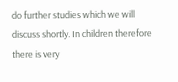do further studies which we will discuss shortly. In children therefore there is very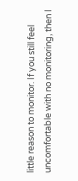little reason to monitor. If you still feel uncomfortable with no monitoring, then I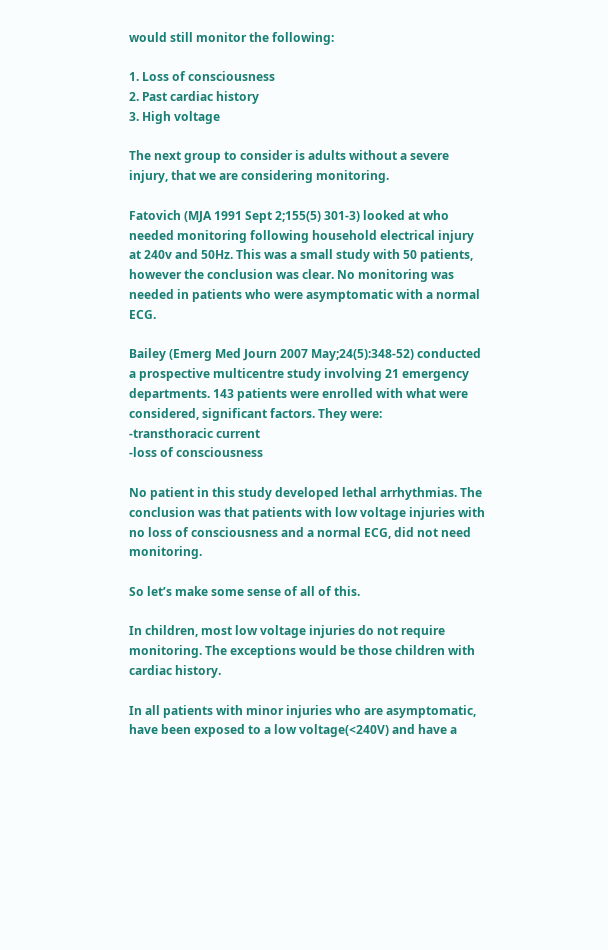would still monitor the following:

1. Loss of consciousness
2. Past cardiac history
3. High voltage

The next group to consider is adults without a severe injury, that we are considering monitoring.

Fatovich (MJA 1991 Sept 2;155(5) 301-3) looked at who needed monitoring following household electrical injury at 240v and 50Hz. This was a small study with 50 patients, however the conclusion was clear. No monitoring was needed in patients who were asymptomatic with a normal ECG.

Bailey (Emerg Med Journ 2007 May;24(5):348-52) conducted a prospective multicentre study involving 21 emergency departments. 143 patients were enrolled with what were considered, significant factors. They were:
-transthoracic current
-loss of consciousness

No patient in this study developed lethal arrhythmias. The conclusion was that patients with low voltage injuries with no loss of consciousness and a normal ECG, did not need monitoring.

So let’s make some sense of all of this.

In children, most low voltage injuries do not require monitoring. The exceptions would be those children with cardiac history.

In all patients with minor injuries who are asymptomatic, have been exposed to a low voltage(<240V) and have a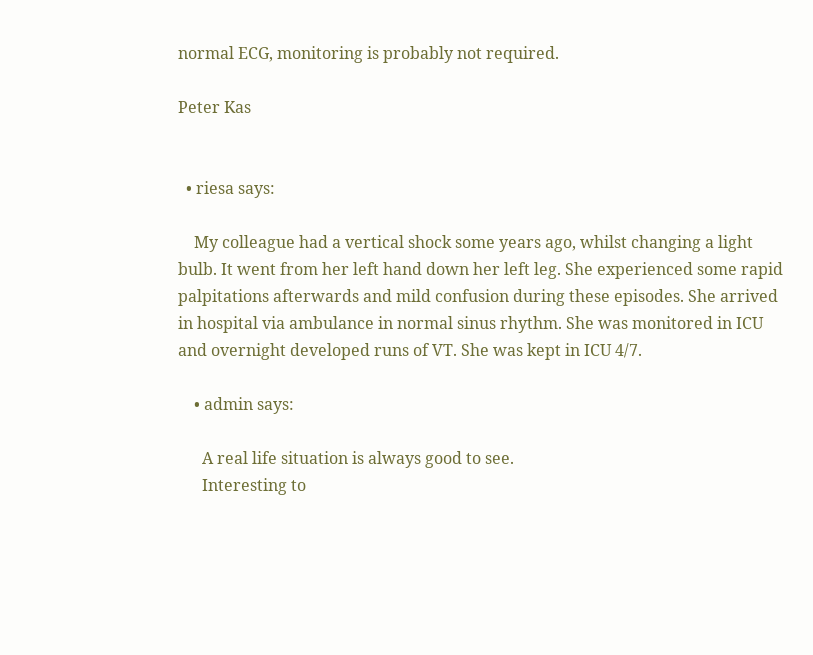normal ECG, monitoring is probably not required.

Peter Kas


  • riesa says:

    My colleague had a vertical shock some years ago, whilst changing a light bulb. It went from her left hand down her left leg. She experienced some rapid palpitations afterwards and mild confusion during these episodes. She arrived in hospital via ambulance in normal sinus rhythm. She was monitored in ICU and overnight developed runs of VT. She was kept in ICU 4/7.

    • admin says:

      A real life situation is always good to see.
      Interesting to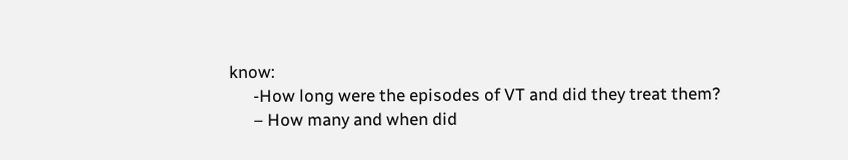know:
      -How long were the episodes of VT and did they treat them?
      – How many and when did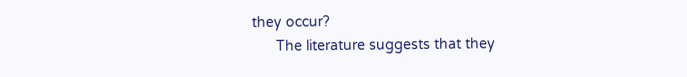they occur?
      The literature suggests that they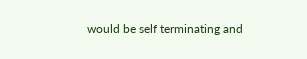would be self terminating and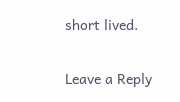short lived.

Leave a Reply